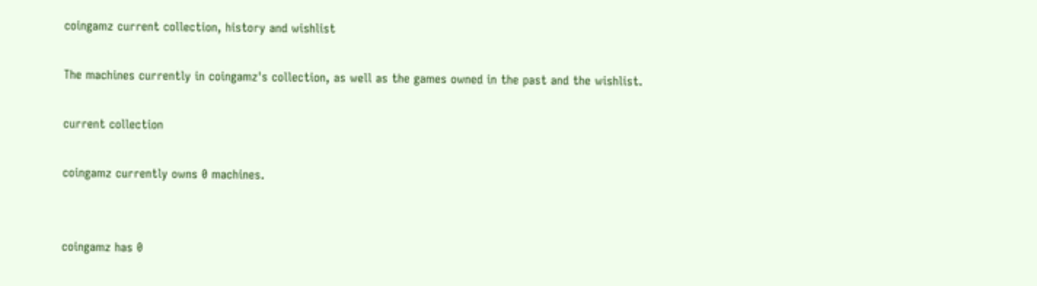coingamz current collection, history and wishlist

The machines currently in coingamz's collection, as well as the games owned in the past and the wishlist.

current collection

coingamz currently owns 0 machines.


coingamz has 0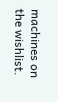machines on the wishlist.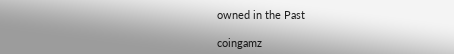owned in the Past

coingamz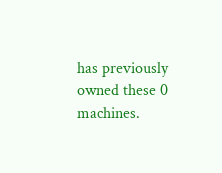has previously owned these 0 machines.